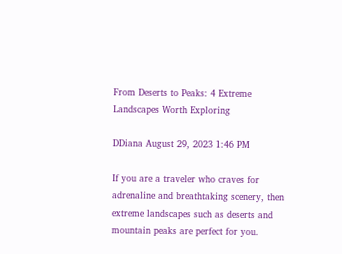From Deserts to Peaks: 4 Extreme Landscapes Worth Exploring

DDiana August 29, 2023 1:46 PM

If you are a traveler who craves for adrenaline and breathtaking scenery, then extreme landscapes such as deserts and mountain peaks are perfect for you.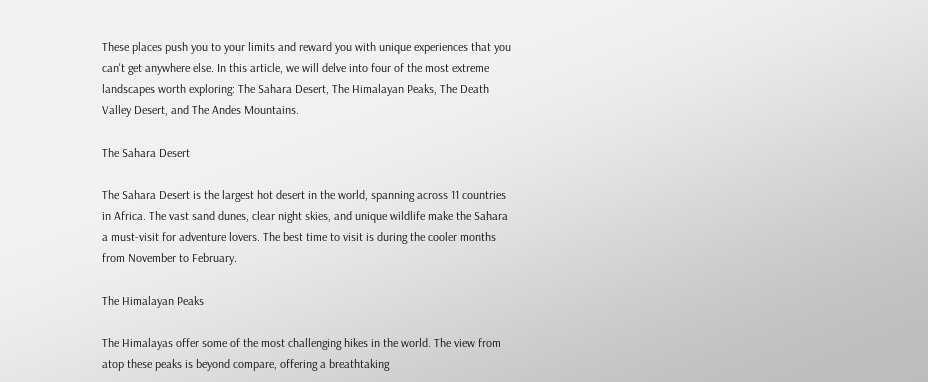These places push you to your limits and reward you with unique experiences that you can't get anywhere else. In this article, we will delve into four of the most extreme landscapes worth exploring: The Sahara Desert, The Himalayan Peaks, The Death Valley Desert, and The Andes Mountains.

The Sahara Desert

The Sahara Desert is the largest hot desert in the world, spanning across 11 countries in Africa. The vast sand dunes, clear night skies, and unique wildlife make the Sahara a must-visit for adventure lovers. The best time to visit is during the cooler months from November to February.

The Himalayan Peaks

The Himalayas offer some of the most challenging hikes in the world. The view from atop these peaks is beyond compare, offering a breathtaking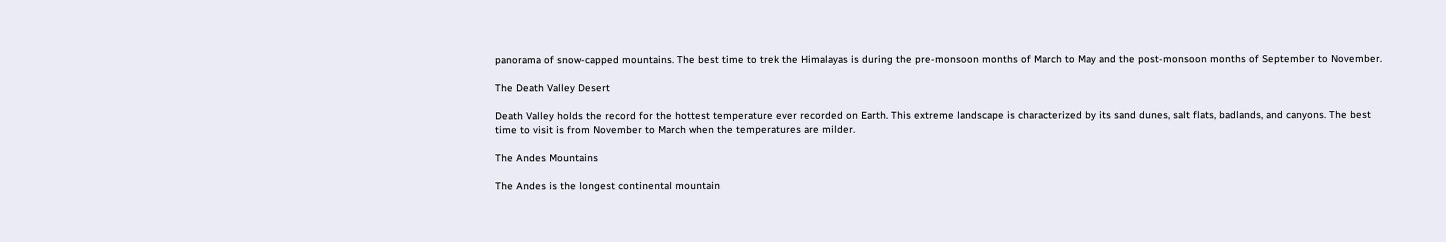panorama of snow-capped mountains. The best time to trek the Himalayas is during the pre-monsoon months of March to May and the post-monsoon months of September to November.

The Death Valley Desert

Death Valley holds the record for the hottest temperature ever recorded on Earth. This extreme landscape is characterized by its sand dunes, salt flats, badlands, and canyons. The best time to visit is from November to March when the temperatures are milder.

The Andes Mountains

The Andes is the longest continental mountain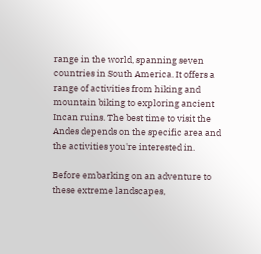range in the world, spanning seven countries in South America. It offers a range of activities from hiking and mountain biking to exploring ancient Incan ruins. The best time to visit the Andes depends on the specific area and the activities you're interested in.

Before embarking on an adventure to these extreme landscapes,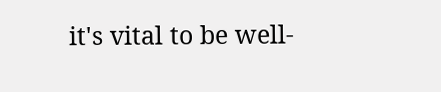it's vital to be well-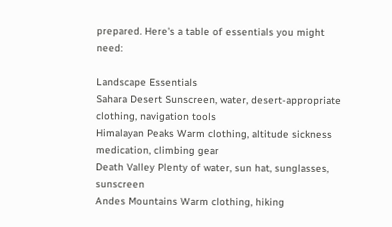prepared. Here's a table of essentials you might need:

Landscape Essentials
Sahara Desert Sunscreen, water, desert-appropriate clothing, navigation tools
Himalayan Peaks Warm clothing, altitude sickness medication, climbing gear
Death Valley Plenty of water, sun hat, sunglasses, sunscreen
Andes Mountains Warm clothing, hiking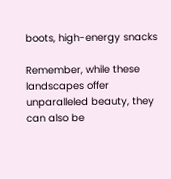boots, high-energy snacks

Remember, while these landscapes offer unparalleled beauty, they can also be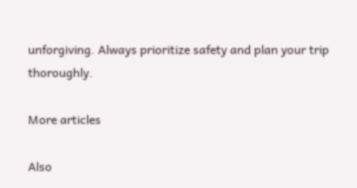unforgiving. Always prioritize safety and plan your trip thoroughly.

More articles

Also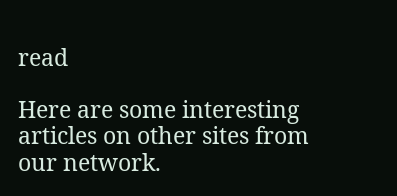read

Here are some interesting articles on other sites from our network.